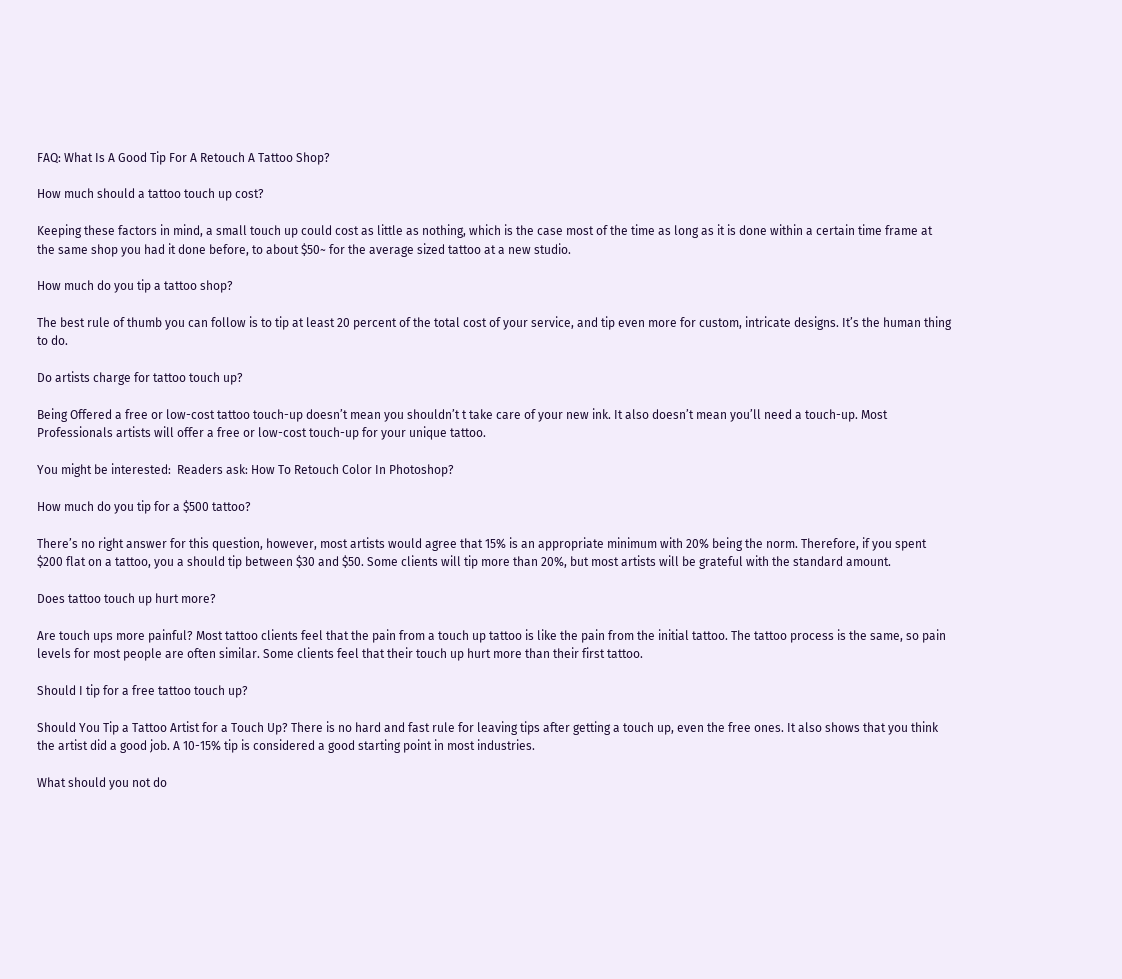FAQ: What Is A Good Tip For A Retouch A Tattoo Shop?

How much should a tattoo touch up cost?

Keeping these factors in mind, a small touch up could cost as little as nothing, which is the case most of the time as long as it is done within a certain time frame at the same shop you had it done before, to about $50~ for the average sized tattoo at a new studio.

How much do you tip a tattoo shop?

The best rule of thumb you can follow is to tip at least 20 percent of the total cost of your service, and tip even more for custom, intricate designs. It’s the human thing to do.

Do artists charge for tattoo touch up?

Being Offered a free or low-cost tattoo touch-up doesn’t mean you shouldn’t t take care of your new ink. It also doesn’t mean you’ll need a touch-up. Most Professionals artists will offer a free or low-cost touch-up for your unique tattoo.

You might be interested:  Readers ask: How To Retouch Color In Photoshop?

How much do you tip for a $500 tattoo?

There’s no right answer for this question, however, most artists would agree that 15% is an appropriate minimum with 20% being the norm. Therefore, if you spent $200 flat on a tattoo, you a should tip between $30 and $50. Some clients will tip more than 20%, but most artists will be grateful with the standard amount.

Does tattoo touch up hurt more?

Are touch ups more painful? Most tattoo clients feel that the pain from a touch up tattoo is like the pain from the initial tattoo. The tattoo process is the same, so pain levels for most people are often similar. Some clients feel that their touch up hurt more than their first tattoo.

Should I tip for a free tattoo touch up?

Should You Tip a Tattoo Artist for a Touch Up? There is no hard and fast rule for leaving tips after getting a touch up, even the free ones. It also shows that you think the artist did a good job. A 10-15% tip is considered a good starting point in most industries.

What should you not do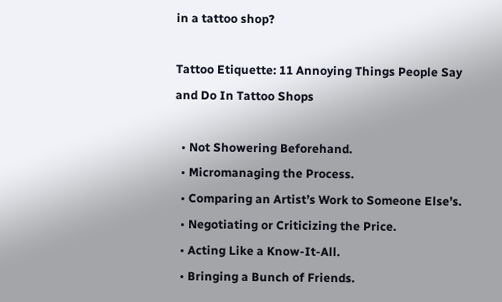in a tattoo shop?

Tattoo Etiquette: 11 Annoying Things People Say and Do In Tattoo Shops

  • Not Showering Beforehand.
  • Micromanaging the Process.
  • Comparing an Artist’s Work to Someone Else’s.
  • Negotiating or Criticizing the Price.
  • Acting Like a Know-It-All.
  • Bringing a Bunch of Friends.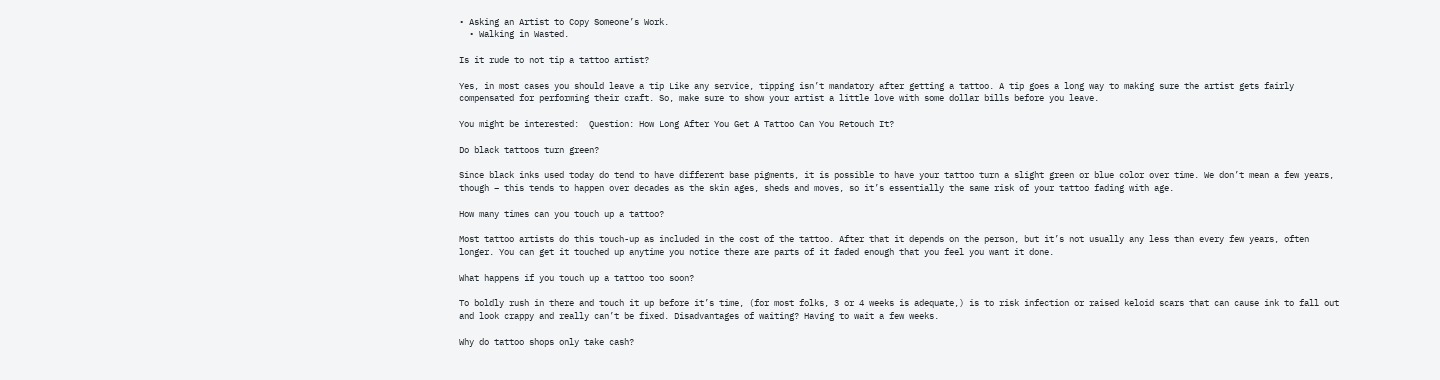• Asking an Artist to Copy Someone’s Work.
  • Walking in Wasted.

Is it rude to not tip a tattoo artist?

Yes, in most cases you should leave a tip Like any service, tipping isn’t mandatory after getting a tattoo. A tip goes a long way to making sure the artist gets fairly compensated for performing their craft. So, make sure to show your artist a little love with some dollar bills before you leave.

You might be interested:  Question: How Long After You Get A Tattoo Can You Retouch It?

Do black tattoos turn green?

Since black inks used today do tend to have different base pigments, it is possible to have your tattoo turn a slight green or blue color over time. We don’t mean a few years, though – this tends to happen over decades as the skin ages, sheds and moves, so it’s essentially the same risk of your tattoo fading with age.

How many times can you touch up a tattoo?

Most tattoo artists do this touch-up as included in the cost of the tattoo. After that it depends on the person, but it’s not usually any less than every few years, often longer. You can get it touched up anytime you notice there are parts of it faded enough that you feel you want it done.

What happens if you touch up a tattoo too soon?

To boldly rush in there and touch it up before it’s time, (for most folks, 3 or 4 weeks is adequate,) is to risk infection or raised keloid scars that can cause ink to fall out and look crappy and really can’t be fixed. Disadvantages of waiting? Having to wait a few weeks.

Why do tattoo shops only take cash?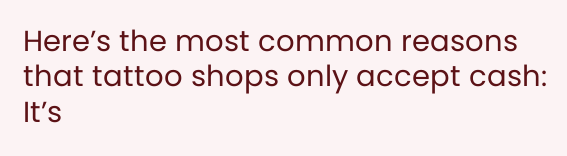Here’s the most common reasons that tattoo shops only accept cash: It’s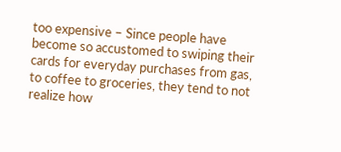too expensive – Since people have become so accustomed to swiping their cards for everyday purchases from gas, to coffee to groceries, they tend to not realize how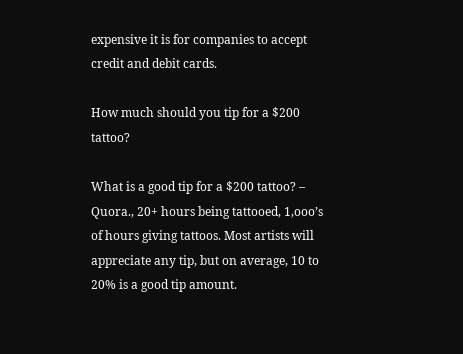expensive it is for companies to accept credit and debit cards.

How much should you tip for a $200 tattoo?

What is a good tip for a $200 tattoo? – Quora., 20+ hours being tattooed, 1,ooo’s of hours giving tattoos. Most artists will appreciate any tip, but on average, 10 to 20% is a good tip amount.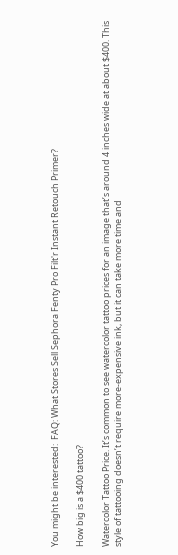You might be interested:  FAQ: What Stores Sell Sephora Fenty Pro Filt'r Instant Retouch Primer?

How big is a $400 tattoo?

Watercolor Tattoo Price. It’s common to see watercolor tattoo prices for an image that’s around 4 inches wide at about $400. This style of tattooing doesn’t require more-expensive ink, but it can take more time and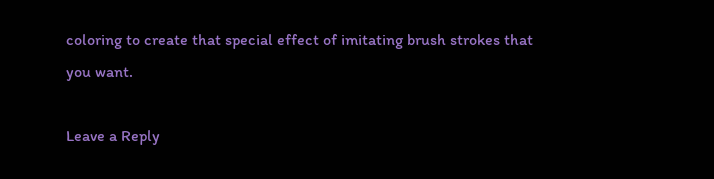coloring to create that special effect of imitating brush strokes that you want.

Leave a Reply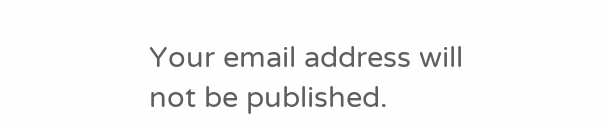Your email address will not be published.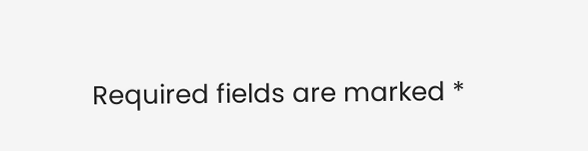Required fields are marked *